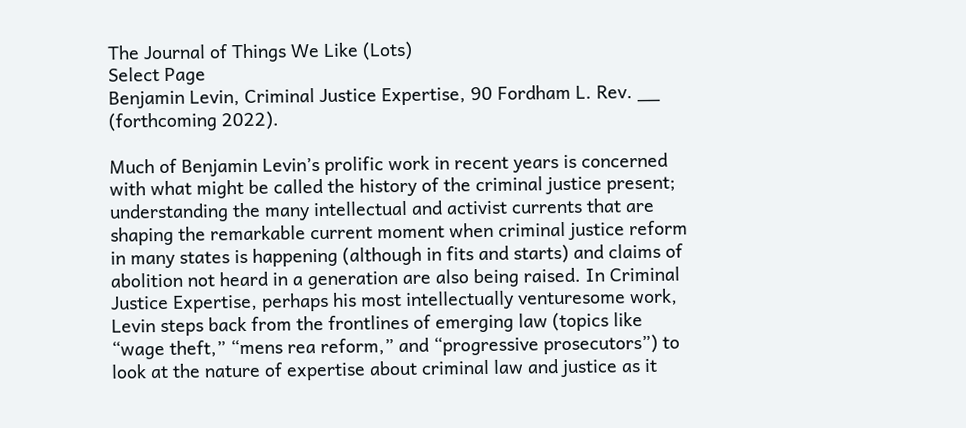The Journal of Things We Like (Lots)
Select Page
Benjamin Levin, Criminal Justice Expertise, 90 Fordham L. Rev. __ (forthcoming 2022).

Much of Benjamin Levin’s prolific work in recent years is concerned with what might be called the history of the criminal justice present; understanding the many intellectual and activist currents that are shaping the remarkable current moment when criminal justice reform in many states is happening (although in fits and starts) and claims of abolition not heard in a generation are also being raised. In Criminal Justice Expertise, perhaps his most intellectually venturesome work, Levin steps back from the frontlines of emerging law (topics like “wage theft,” “mens rea reform,” and “progressive prosecutors”) to look at the nature of expertise about criminal law and justice as it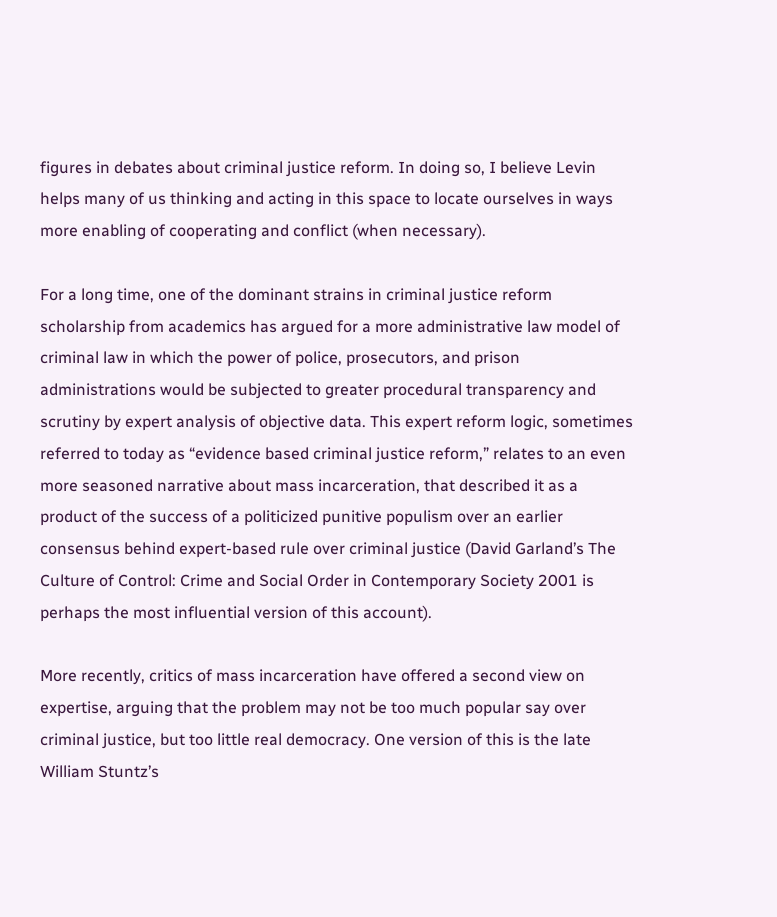figures in debates about criminal justice reform. In doing so, I believe Levin helps many of us thinking and acting in this space to locate ourselves in ways more enabling of cooperating and conflict (when necessary).

For a long time, one of the dominant strains in criminal justice reform scholarship from academics has argued for a more administrative law model of criminal law in which the power of police, prosecutors, and prison administrations would be subjected to greater procedural transparency and scrutiny by expert analysis of objective data. This expert reform logic, sometimes referred to today as “evidence based criminal justice reform,” relates to an even more seasoned narrative about mass incarceration, that described it as a product of the success of a politicized punitive populism over an earlier consensus behind expert-based rule over criminal justice (David Garland’s The Culture of Control: Crime and Social Order in Contemporary Society 2001 is perhaps the most influential version of this account).

More recently, critics of mass incarceration have offered a second view on expertise, arguing that the problem may not be too much popular say over criminal justice, but too little real democracy. One version of this is the late William Stuntz’s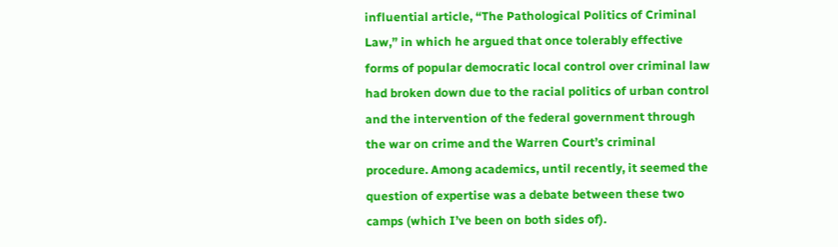influential article, “The Pathological Politics of Criminal Law,” in which he argued that once tolerably effective forms of popular democratic local control over criminal law had broken down due to the racial politics of urban control and the intervention of the federal government through the war on crime and the Warren Court’s criminal procedure. Among academics, until recently, it seemed the question of expertise was a debate between these two camps (which I’ve been on both sides of).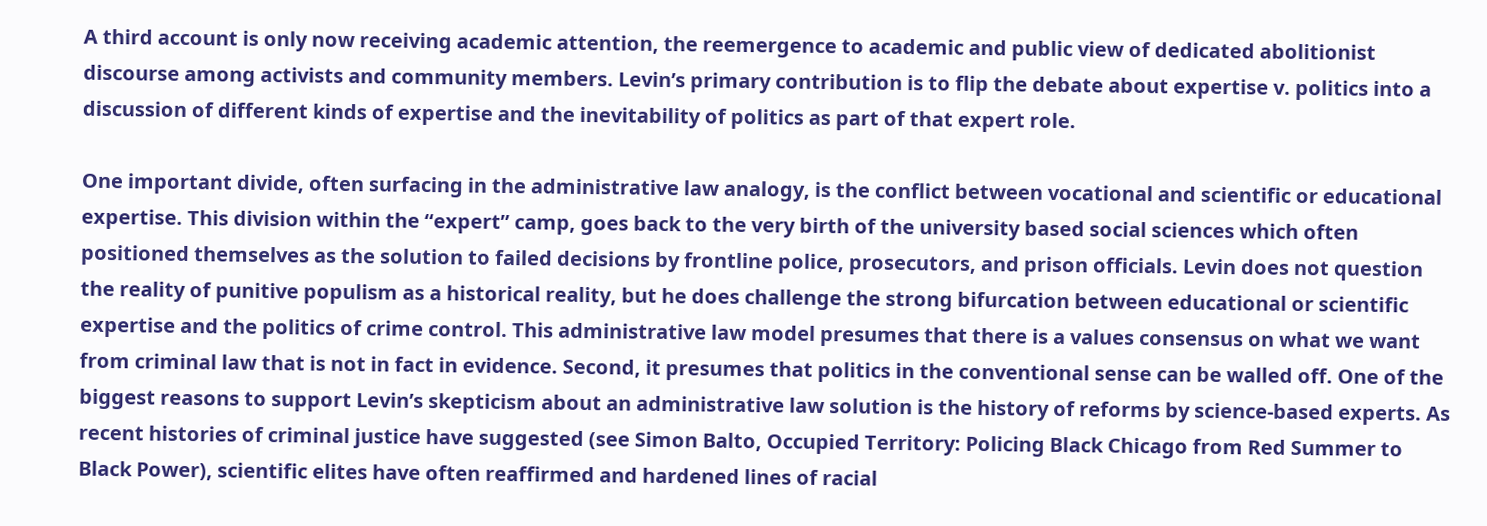A third account is only now receiving academic attention, the reemergence to academic and public view of dedicated abolitionist discourse among activists and community members. Levin’s primary contribution is to flip the debate about expertise v. politics into a discussion of different kinds of expertise and the inevitability of politics as part of that expert role.

One important divide, often surfacing in the administrative law analogy, is the conflict between vocational and scientific or educational expertise. This division within the “expert” camp, goes back to the very birth of the university based social sciences which often positioned themselves as the solution to failed decisions by frontline police, prosecutors, and prison officials. Levin does not question the reality of punitive populism as a historical reality, but he does challenge the strong bifurcation between educational or scientific expertise and the politics of crime control. This administrative law model presumes that there is a values consensus on what we want from criminal law that is not in fact in evidence. Second, it presumes that politics in the conventional sense can be walled off. One of the biggest reasons to support Levin’s skepticism about an administrative law solution is the history of reforms by science-based experts. As recent histories of criminal justice have suggested (see Simon Balto, Occupied Territory: Policing Black Chicago from Red Summer to Black Power), scientific elites have often reaffirmed and hardened lines of racial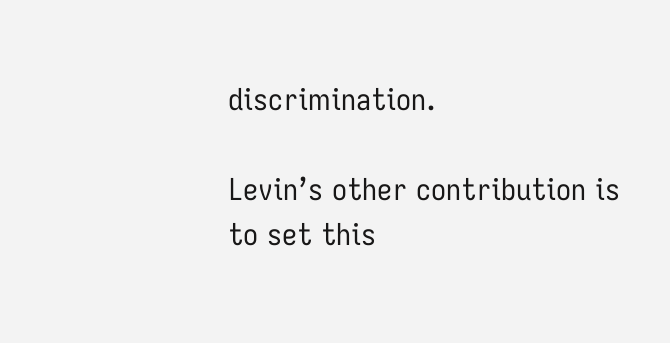discrimination.

Levin’s other contribution is to set this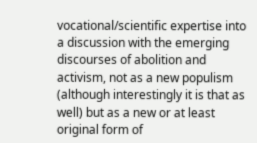vocational/scientific expertise into a discussion with the emerging discourses of abolition and activism, not as a new populism (although interestingly it is that as well) but as a new or at least original form of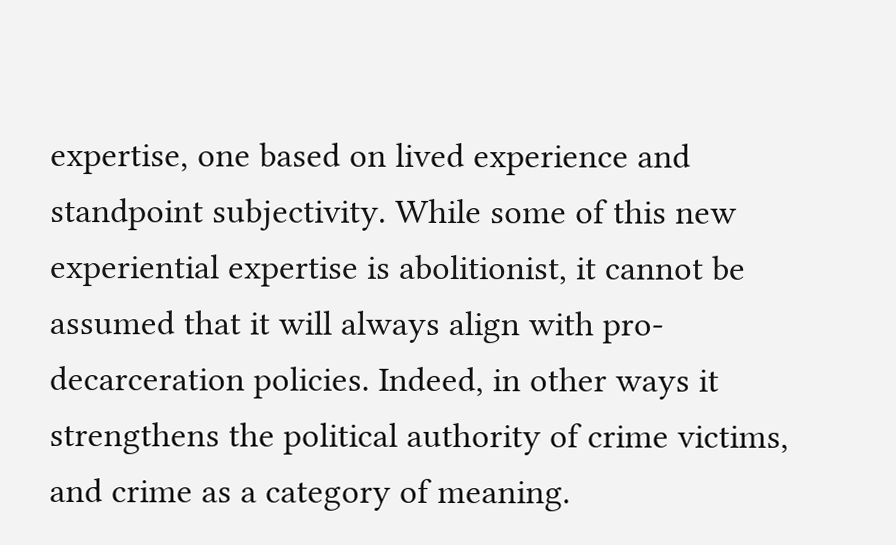expertise, one based on lived experience and standpoint subjectivity. While some of this new experiential expertise is abolitionist, it cannot be assumed that it will always align with pro-decarceration policies. Indeed, in other ways it strengthens the political authority of crime victims, and crime as a category of meaning.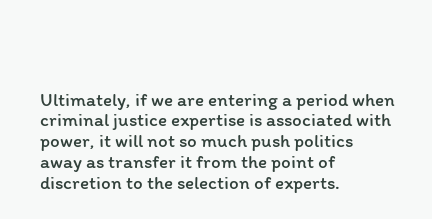Ultimately, if we are entering a period when criminal justice expertise is associated with power, it will not so much push politics away as transfer it from the point of discretion to the selection of experts.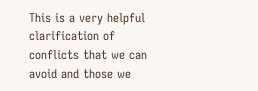This is a very helpful clarification of conflicts that we can avoid and those we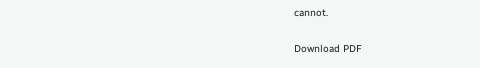cannot.

Download PDF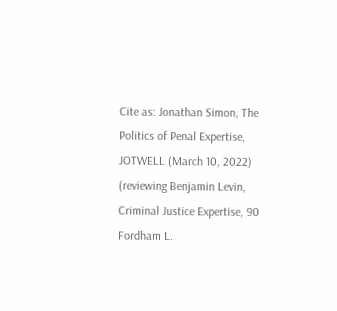Cite as: Jonathan Simon, The Politics of Penal Expertise, JOTWELL (March 10, 2022) (reviewing Benjamin Levin, Criminal Justice Expertise, 90 Fordham L.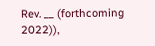Rev. __ (forthcoming 2022)),